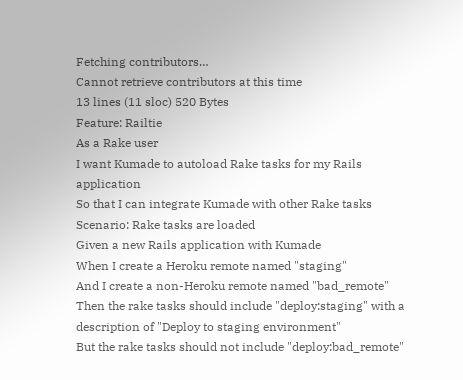Fetching contributors…
Cannot retrieve contributors at this time
13 lines (11 sloc) 520 Bytes
Feature: Railtie
As a Rake user
I want Kumade to autoload Rake tasks for my Rails application
So that I can integrate Kumade with other Rake tasks
Scenario: Rake tasks are loaded
Given a new Rails application with Kumade
When I create a Heroku remote named "staging"
And I create a non-Heroku remote named "bad_remote"
Then the rake tasks should include "deploy:staging" with a description of "Deploy to staging environment"
But the rake tasks should not include "deploy:bad_remote"